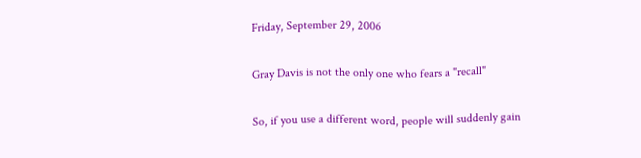Friday, September 29, 2006

Gray Davis is not the only one who fears a "recall"

So, if you use a different word, people will suddenly gain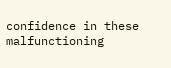confidence in these malfunctioning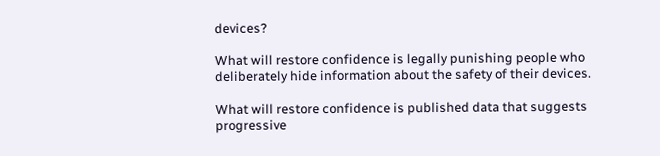devices?

What will restore confidence is legally punishing people who deliberately hide information about the safety of their devices.

What will restore confidence is published data that suggests progressive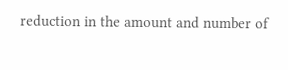reduction in the amount and number of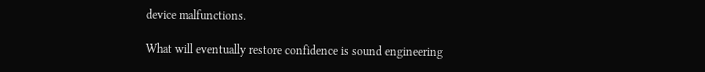device malfunctions.

What will eventually restore confidence is sound engineering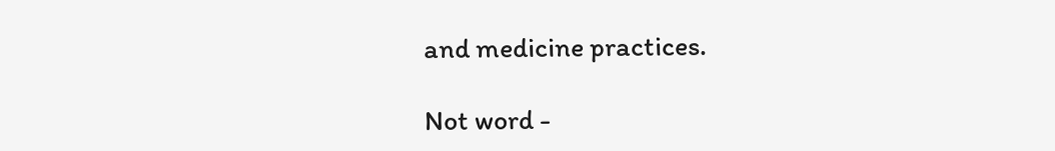and medicine practices.

Not word -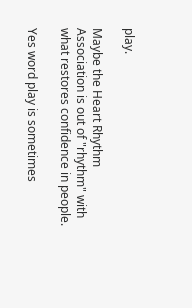play.

Maybe the Heart Rhythm Association is out of "rhythm" with what restores confidence in people.

Yes word play is sometimes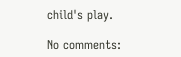child's play.

No comments: